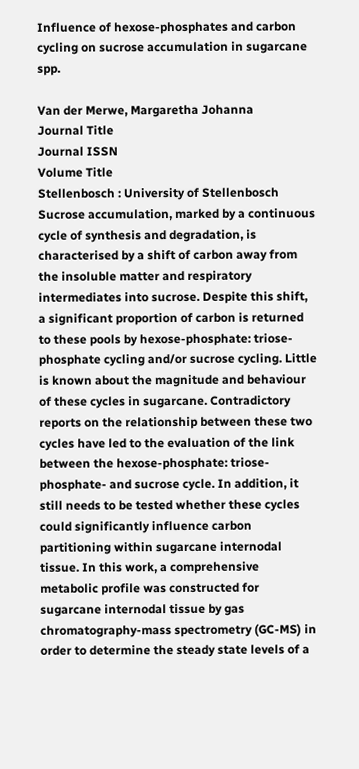Influence of hexose-phosphates and carbon cycling on sucrose accumulation in sugarcane spp.

Van der Merwe, Margaretha Johanna
Journal Title
Journal ISSN
Volume Title
Stellenbosch : University of Stellenbosch
Sucrose accumulation, marked by a continuous cycle of synthesis and degradation, is characterised by a shift of carbon away from the insoluble matter and respiratory intermediates into sucrose. Despite this shift, a significant proportion of carbon is returned to these pools by hexose-phosphate: triose-phosphate cycling and/or sucrose cycling. Little is known about the magnitude and behaviour of these cycles in sugarcane. Contradictory reports on the relationship between these two cycles have led to the evaluation of the link between the hexose-phosphate: triose-phosphate- and sucrose cycle. In addition, it still needs to be tested whether these cycles could significantly influence carbon partitioning within sugarcane internodal tissue. In this work, a comprehensive metabolic profile was constructed for sugarcane internodal tissue by gas chromatography-mass spectrometry (GC-MS) in order to determine the steady state levels of a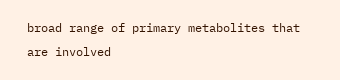broad range of primary metabolites that are involved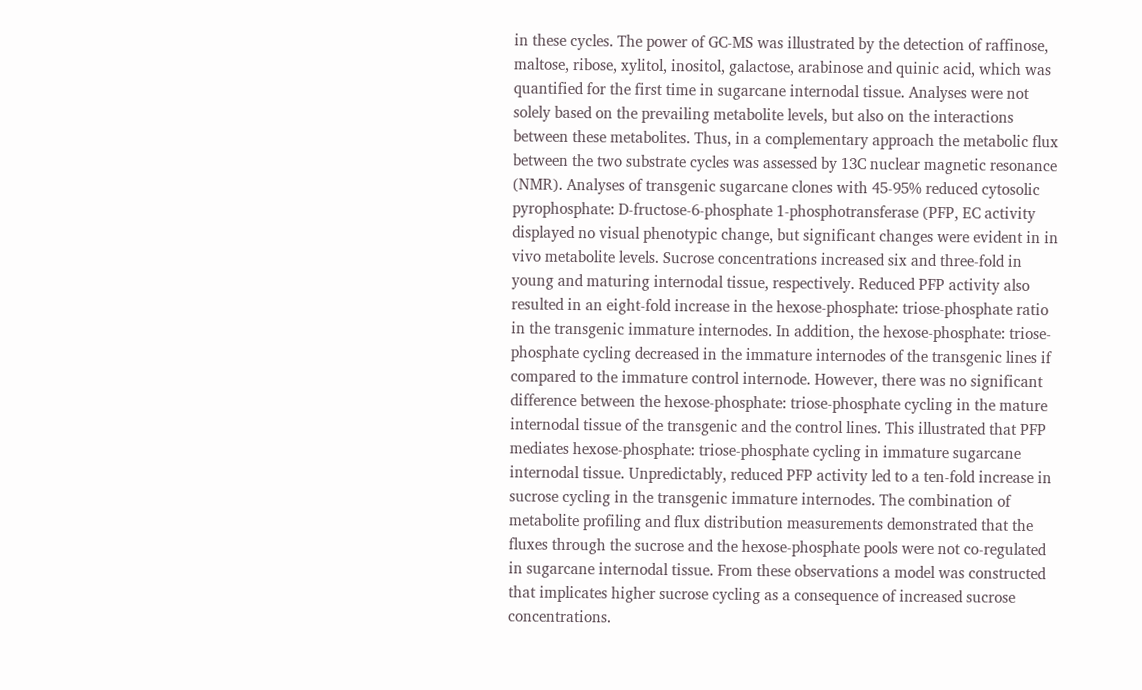in these cycles. The power of GC-MS was illustrated by the detection of raffinose, maltose, ribose, xylitol, inositol, galactose, arabinose and quinic acid, which was quantified for the first time in sugarcane internodal tissue. Analyses were not solely based on the prevailing metabolite levels, but also on the interactions between these metabolites. Thus, in a complementary approach the metabolic flux between the two substrate cycles was assessed by 13C nuclear magnetic resonance (NMR). Analyses of transgenic sugarcane clones with 45-95% reduced cytosolic pyrophosphate: D-fructose-6-phosphate 1-phosphotransferase (PFP, EC activity displayed no visual phenotypic change, but significant changes were evident in in vivo metabolite levels. Sucrose concentrations increased six and three-fold in young and maturing internodal tissue, respectively. Reduced PFP activity also resulted in an eight-fold increase in the hexose-phosphate: triose-phosphate ratio in the transgenic immature internodes. In addition, the hexose-phosphate: triose-phosphate cycling decreased in the immature internodes of the transgenic lines if compared to the immature control internode. However, there was no significant difference between the hexose-phosphate: triose-phosphate cycling in the mature internodal tissue of the transgenic and the control lines. This illustrated that PFP mediates hexose-phosphate: triose-phosphate cycling in immature sugarcane internodal tissue. Unpredictably, reduced PFP activity led to a ten-fold increase in sucrose cycling in the transgenic immature internodes. The combination of metabolite profiling and flux distribution measurements demonstrated that the fluxes through the sucrose and the hexose-phosphate pools were not co-regulated in sugarcane internodal tissue. From these observations a model was constructed that implicates higher sucrose cycling as a consequence of increased sucrose concentrations.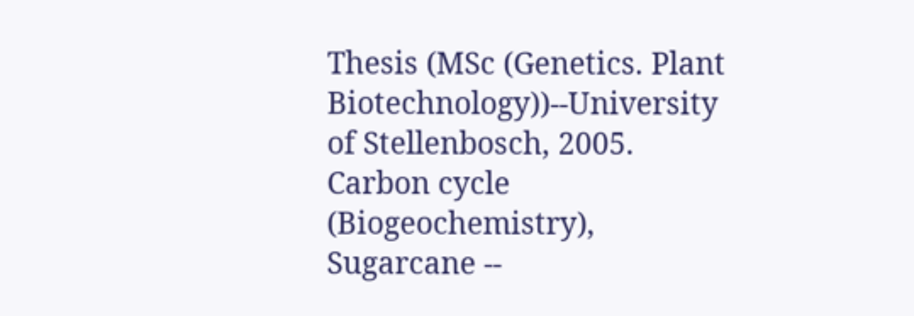Thesis (MSc (Genetics. Plant Biotechnology))--University of Stellenbosch, 2005.
Carbon cycle (Biogeochemistry), Sugarcane --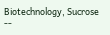Biotechnology, Sucrose --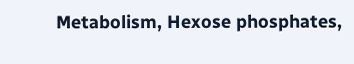Metabolism, Hexose phosphates,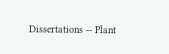Dissertations -- Plant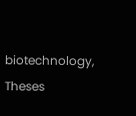biotechnology, Theses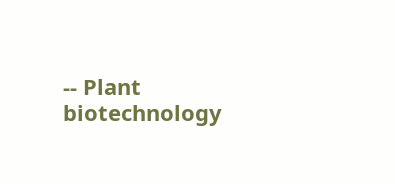-- Plant biotechnology